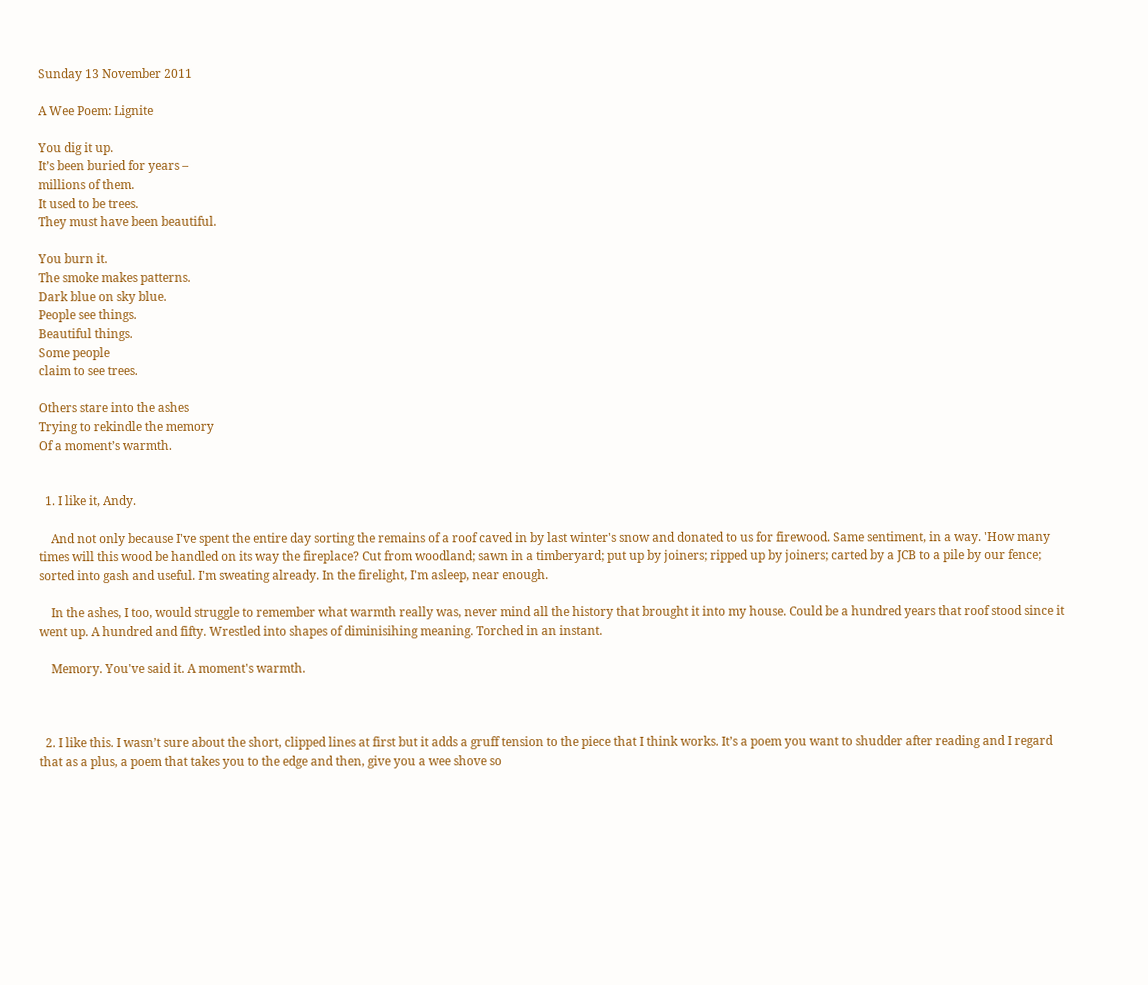Sunday 13 November 2011

A Wee Poem: Lignite

You dig it up.
It’s been buried for years –
millions of them.
It used to be trees.
They must have been beautiful.

You burn it.
The smoke makes patterns.
Dark blue on sky blue.
People see things.
Beautiful things.
Some people
claim to see trees.

Others stare into the ashes
Trying to rekindle the memory
Of a moment’s warmth.


  1. I like it, Andy.

    And not only because I've spent the entire day sorting the remains of a roof caved in by last winter's snow and donated to us for firewood. Same sentiment, in a way. 'How many times will this wood be handled on its way the fireplace? Cut from woodland; sawn in a timberyard; put up by joiners; ripped up by joiners; carted by a JCB to a pile by our fence; sorted into gash and useful. I'm sweating already. In the firelight, I'm asleep, near enough.

    In the ashes, I too, would struggle to remember what warmth really was, never mind all the history that brought it into my house. Could be a hundred years that roof stood since it went up. A hundred and fifty. Wrestled into shapes of diminisihing meaning. Torched in an instant.

    Memory. You've said it. A moment's warmth.



  2. I like this. I wasn’t sure about the short, clipped lines at first but it adds a gruff tension to the piece that I think works. It’s a poem you want to shudder after reading and I regard that as a plus, a poem that takes you to the edge and then, give you a wee shove so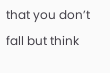that you don’t fall but think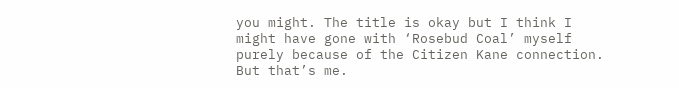you might. The title is okay but I think I might have gone with ‘Rosebud Coal’ myself purely because of the Citizen Kane connection. But that’s me.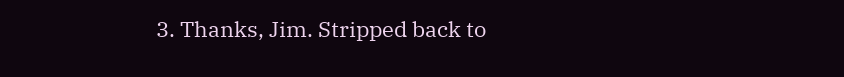3. Thanks, Jim. Stripped back to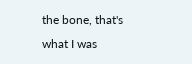the bone, that's what I was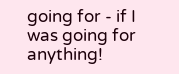going for - if I was going for anything!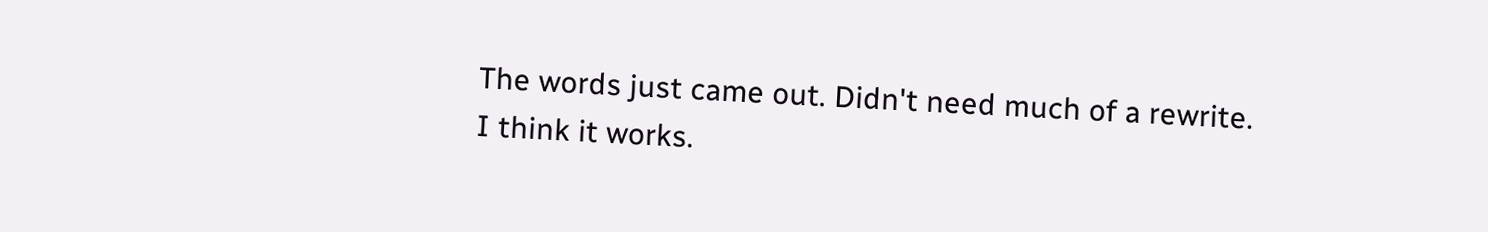The words just came out. Didn't need much of a rewrite. I think it works.